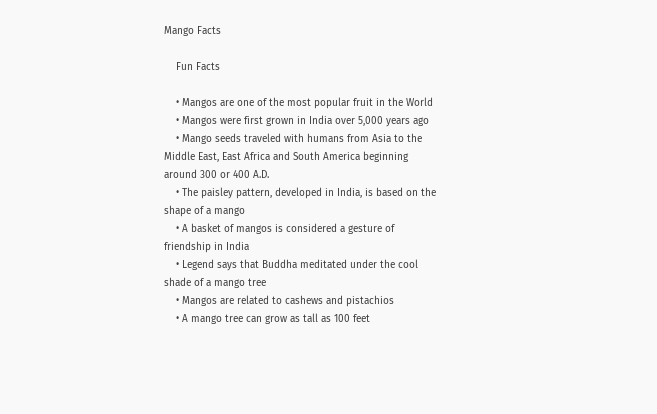Mango Facts

    Fun Facts

    • Mangos are one of the most popular fruit in the World
    • Mangos were first grown in India over 5,000 years ago
    • Mango seeds traveled with humans from Asia to the Middle East, East Africa and South America beginning around 300 or 400 A.D.
    • The paisley pattern, developed in India, is based on the shape of a mango
    • A basket of mangos is considered a gesture of friendship in India
    • Legend says that Buddha meditated under the cool shade of a mango tree
    • Mangos are related to cashews and pistachios
    • A mango tree can grow as tall as 100 feet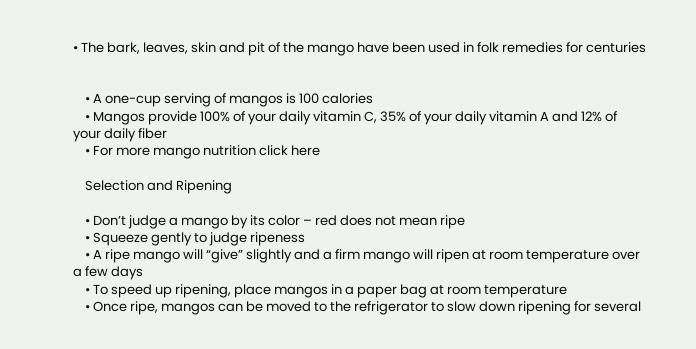• The bark, leaves, skin and pit of the mango have been used in folk remedies for centuries


    • A one-cup serving of mangos is 100 calories
    • Mangos provide 100% of your daily vitamin C, 35% of your daily vitamin A and 12% of your daily fiber
    • For more mango nutrition click here

    Selection and Ripening

    • Don’t judge a mango by its color – red does not mean ripe
    • Squeeze gently to judge ripeness
    • A ripe mango will “give” slightly and a firm mango will ripen at room temperature over a few days
    • To speed up ripening, place mangos in a paper bag at room temperature
    • Once ripe, mangos can be moved to the refrigerator to slow down ripening for several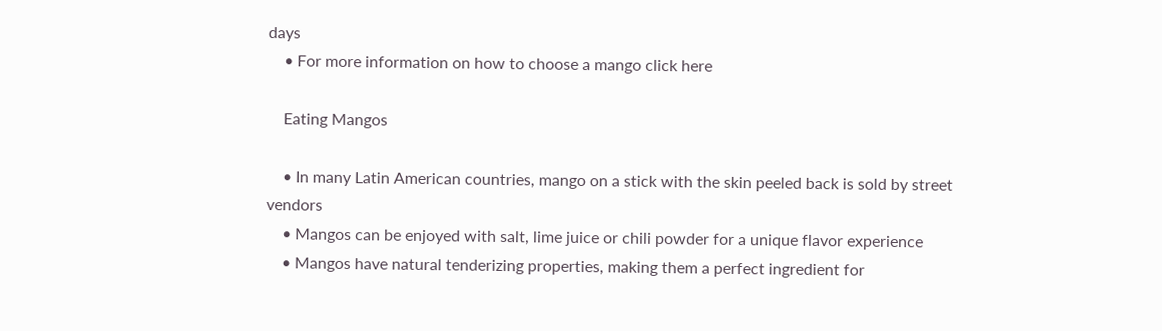days
    • For more information on how to choose a mango click here

    Eating Mangos

    • In many Latin American countries, mango on a stick with the skin peeled back is sold by street vendors
    • Mangos can be enjoyed with salt, lime juice or chili powder for a unique flavor experience
    • Mangos have natural tenderizing properties, making them a perfect ingredient for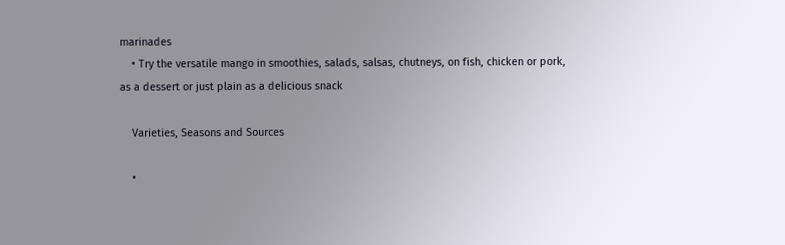marinades
    • Try the versatile mango in smoothies, salads, salsas, chutneys, on fish, chicken or pork, as a dessert or just plain as a delicious snack

    Varieties, Seasons and Sources

    •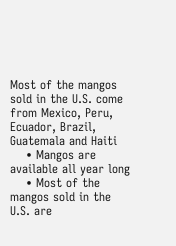Most of the mangos sold in the U.S. come from Mexico, Peru, Ecuador, Brazil, Guatemala and Haiti
    • Mangos are available all year long
    • Most of the mangos sold in the U.S. are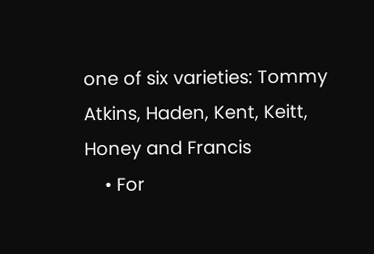one of six varieties: Tommy Atkins, Haden, Kent, Keitt, Honey and Francis
    • For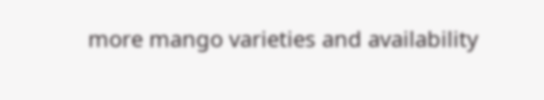more mango varieties and availability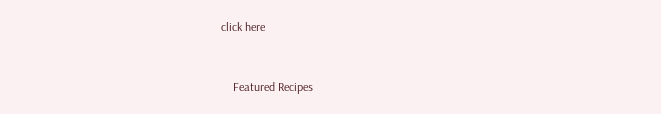click here


    Featured Recipes